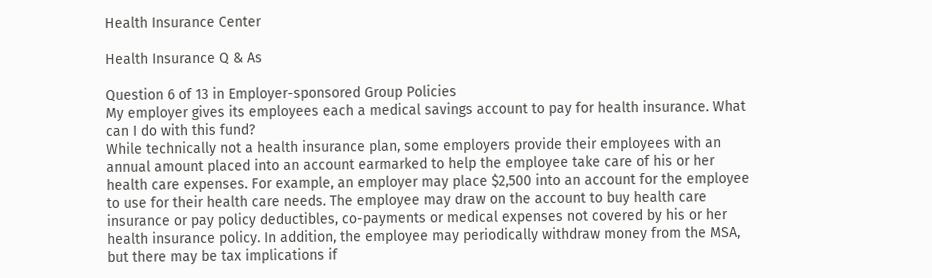Health Insurance Center

Health Insurance Q & As

Question 6 of 13 in Employer-sponsored Group Policies
My employer gives its employees each a medical savings account to pay for health insurance. What can I do with this fund?
While technically not a health insurance plan, some employers provide their employees with an annual amount placed into an account earmarked to help the employee take care of his or her health care expenses. For example, an employer may place $2,500 into an account for the employee to use for their health care needs. The employee may draw on the account to buy health care insurance or pay policy deductibles, co-payments or medical expenses not covered by his or her health insurance policy. In addition, the employee may periodically withdraw money from the MSA, but there may be tax implications if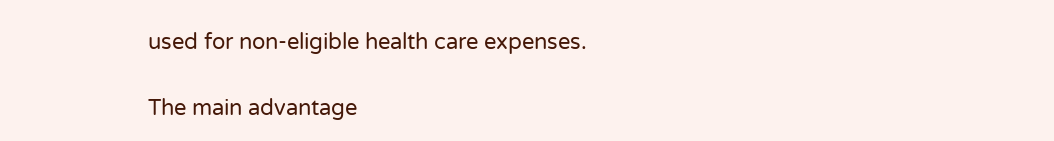used for non-eligible health care expenses.

The main advantage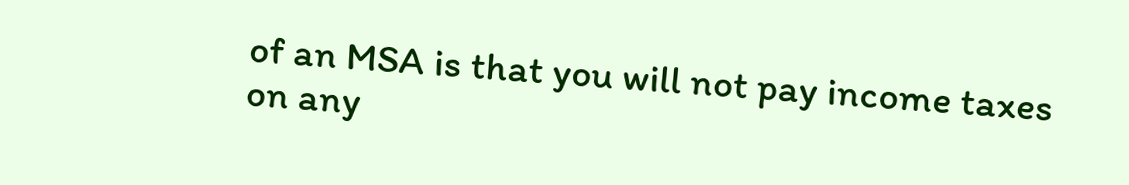of an MSA is that you will not pay income taxes on any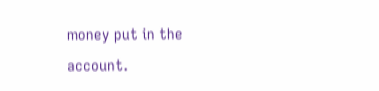money put in the account.